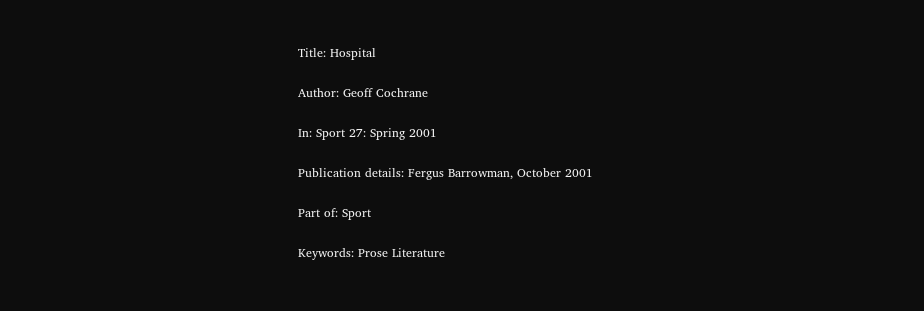Title: Hospital

Author: Geoff Cochrane

In: Sport 27: Spring 2001

Publication details: Fergus Barrowman, October 2001

Part of: Sport

Keywords: Prose Literature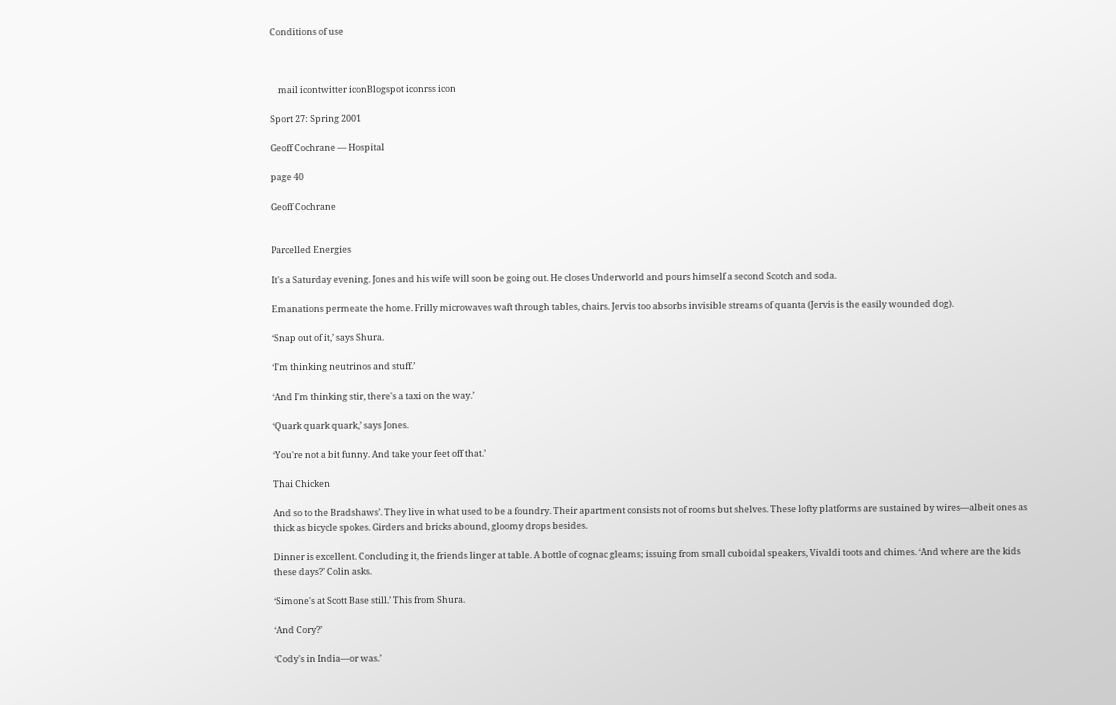Conditions of use



    mail icontwitter iconBlogspot iconrss icon

Sport 27: Spring 2001

Geoff Cochrane — Hospital

page 40

Geoff Cochrane


Parcelled Energies

It's a Saturday evening. Jones and his wife will soon be going out. He closes Underworld and pours himself a second Scotch and soda.

Emanations permeate the home. Frilly microwaves waft through tables, chairs. Jervis too absorbs invisible streams of quanta (Jervis is the easily wounded dog).

‘Snap out of it,’ says Shura.

‘I'm thinking neutrinos and stuff.’

‘And I'm thinking stir, there's a taxi on the way.’

‘Quark quark quark,’ says Jones.

‘You're not a bit funny. And take your feet off that.’

Thai Chicken

And so to the Bradshaws’. They live in what used to be a foundry. Their apartment consists not of rooms but shelves. These lofty platforms are sustained by wires—albeit ones as thick as bicycle spokes. Girders and bricks abound, gloomy drops besides.

Dinner is excellent. Concluding it, the friends linger at table. A bottle of cognac gleams; issuing from small cuboidal speakers, Vivaldi toots and chimes. ‘And where are the kids these days?’ Colin asks.

‘Simone's at Scott Base still.’ This from Shura.

‘And Cory?’

‘Cody's in India—or was.’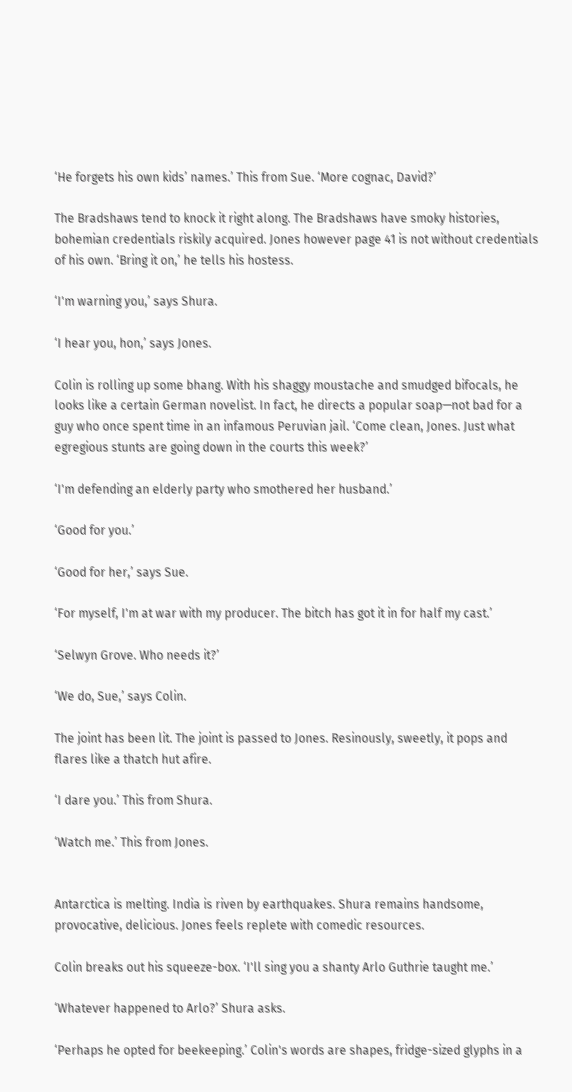‘He forgets his own kids’ names.’ This from Sue. ‘More cognac, David?’

The Bradshaws tend to knock it right along. The Bradshaws have smoky histories, bohemian credentials riskily acquired. Jones however page 41 is not without credentials of his own. ‘Bring it on,’ he tells his hostess.

‘I'm warning you,’ says Shura.

‘I hear you, hon,’ says Jones.

Colin is rolling up some bhang. With his shaggy moustache and smudged bifocals, he looks like a certain German novelist. In fact, he directs a popular soap—not bad for a guy who once spent time in an infamous Peruvian jail. ‘Come clean, Jones. Just what egregious stunts are going down in the courts this week?’

‘I'm defending an elderly party who smothered her husband.’

‘Good for you.’

‘Good for her,’ says Sue.

‘For myself, I'm at war with my producer. The bitch has got it in for half my cast.’

‘Selwyn Grove. Who needs it?’

‘We do, Sue,’ says Colin.

The joint has been lit. The joint is passed to Jones. Resinously, sweetly, it pops and flares like a thatch hut afire.

‘I dare you.’ This from Shura.

‘Watch me.’ This from Jones.


Antarctica is melting. India is riven by earthquakes. Shura remains handsome, provocative, delicious. Jones feels replete with comedic resources.

Colin breaks out his squeeze-box. ‘I'll sing you a shanty Arlo Guthrie taught me.’

‘Whatever happened to Arlo?’ Shura asks.

‘Perhaps he opted for beekeeping.’ Colin's words are shapes, fridge-sized glyphs in a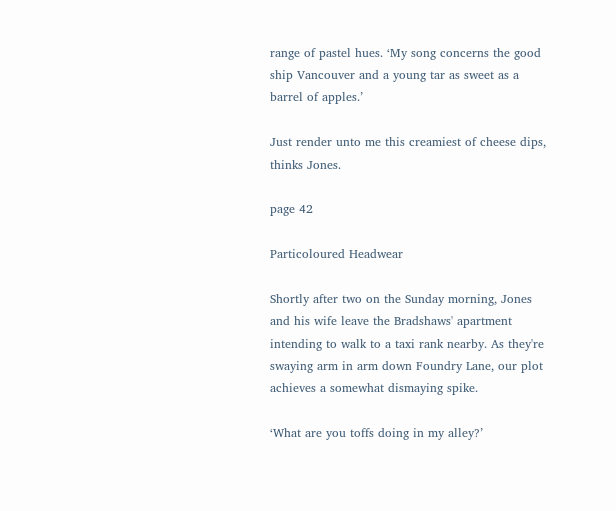range of pastel hues. ‘My song concerns the good ship Vancouver and a young tar as sweet as a barrel of apples.’

Just render unto me this creamiest of cheese dips, thinks Jones.

page 42

Particoloured Headwear

Shortly after two on the Sunday morning, Jones and his wife leave the Bradshaws' apartment intending to walk to a taxi rank nearby. As they're swaying arm in arm down Foundry Lane, our plot achieves a somewhat dismaying spike.

‘What are you toffs doing in my alley?’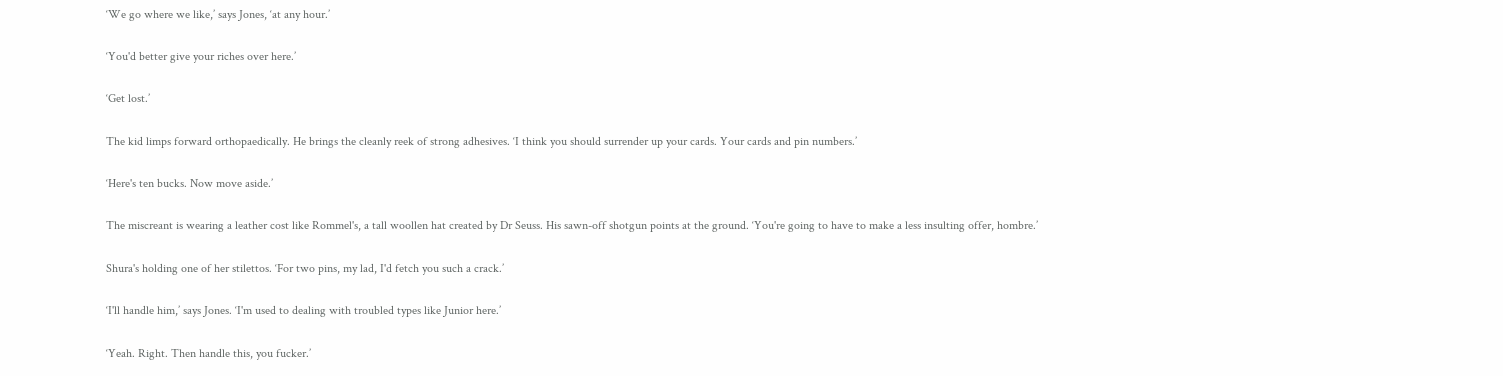‘We go where we like,’ says Jones, ‘at any hour.’

‘You'd better give your riches over here.’

‘Get lost.’

The kid limps forward orthopaedically. He brings the cleanly reek of strong adhesives. ‘I think you should surrender up your cards. Your cards and pin numbers.’

‘Here's ten bucks. Now move aside.’

The miscreant is wearing a leather cost like Rommel's, a tall woollen hat created by Dr Seuss. His sawn-off shotgun points at the ground. ‘You're going to have to make a less insulting offer, hombre.’

Shura's holding one of her stilettos. ‘For two pins, my lad, I'd fetch you such a crack.’

‘I'll handle him,’ says Jones. ‘I'm used to dealing with troubled types like Junior here.’

‘Yeah. Right. Then handle this, you fucker.’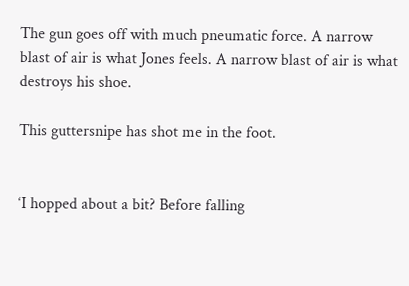The gun goes off with much pneumatic force. A narrow blast of air is what Jones feels. A narrow blast of air is what destroys his shoe.

This guttersnipe has shot me in the foot.


‘I hopped about a bit? Before falling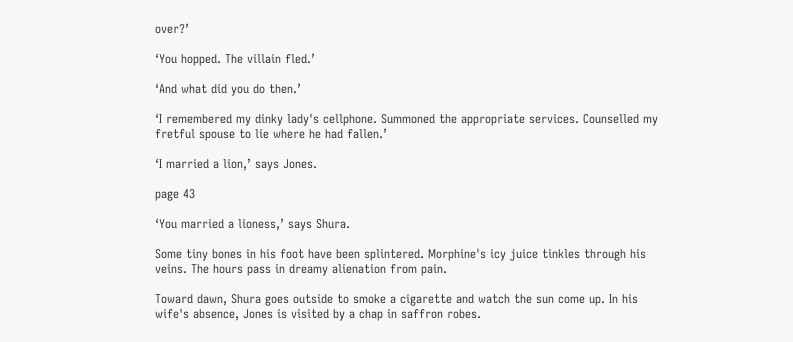over?’

‘You hopped. The villain fled.’

‘And what did you do then.’

‘I remembered my dinky lady's cellphone. Summoned the appropriate services. Counselled my fretful spouse to lie where he had fallen.’

‘I married a lion,’ says Jones.

page 43

‘You married a lioness,’ says Shura.

Some tiny bones in his foot have been splintered. Morphine's icy juice tinkles through his veins. The hours pass in dreamy alienation from pain.

Toward dawn, Shura goes outside to smoke a cigarette and watch the sun come up. In his wife's absence, Jones is visited by a chap in saffron robes.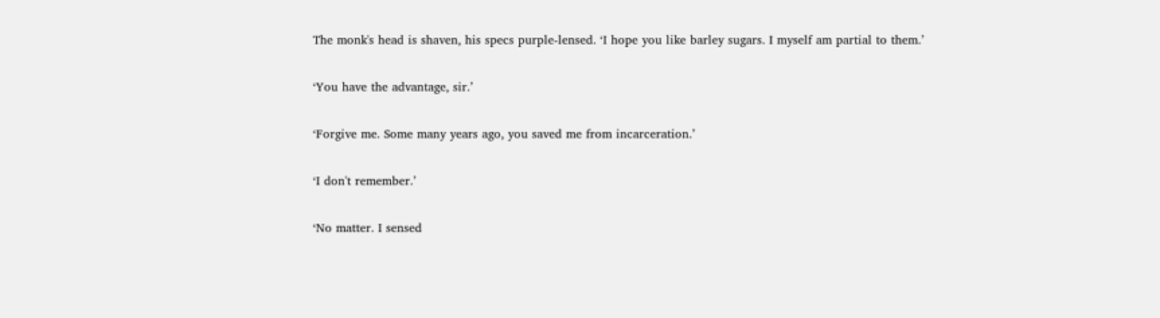The monk's head is shaven, his specs purple-lensed. ‘I hope you like barley sugars. I myself am partial to them.’

‘You have the advantage, sir.’

‘Forgive me. Some many years ago, you saved me from incarceration.’

‘I don't remember.’

‘No matter. I sensed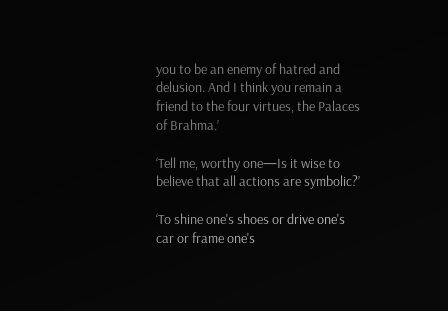you to be an enemy of hatred and delusion. And I think you remain a friend to the four virtues, the Palaces of Brahma.’

‘Tell me, worthy one—Is it wise to believe that all actions are symbolic?’

‘To shine one's shoes or drive one's car or frame one's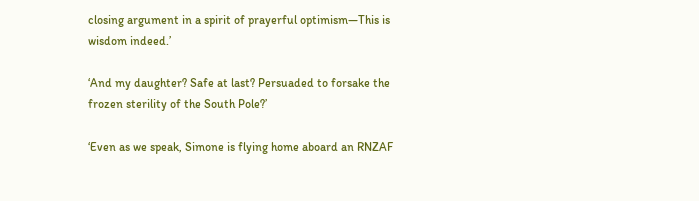closing argument in a spirit of prayerful optimism—This is wisdom indeed.’

‘And my daughter? Safe at last? Persuaded to forsake the frozen sterility of the South Pole?’

‘Even as we speak, Simone is flying home aboard an RNZAF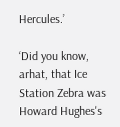Hercules.’

‘Did you know, arhat, that Ice Station Zebra was Howard Hughes's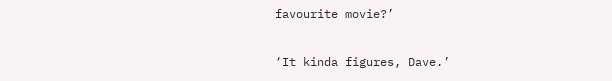favourite movie?’

‘It kinda figures, Dave.’